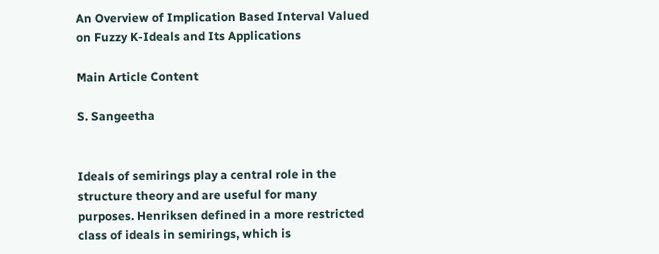An Overview of Implication Based Interval Valued on Fuzzy K-Ideals and Its Applications

Main Article Content

S. Sangeetha


Ideals of semirings play a central role in the structure theory and are useful for many purposes. Henriksen defined in a more restricted class of ideals in semirings, which is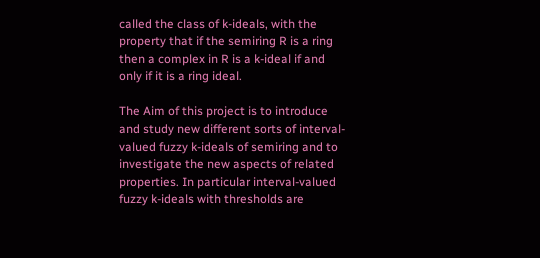called the class of k-ideals, with the property that if the semiring R is a ring then a complex in R is a k-ideal if and only if it is a ring ideal.

The Aim of this project is to introduce and study new different sorts of interval-valued fuzzy k-ideals of semiring and to investigate the new aspects of related properties. In particular interval-valued fuzzy k-ideals with thresholds are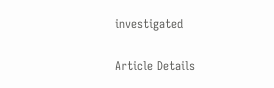investigated


Article Details